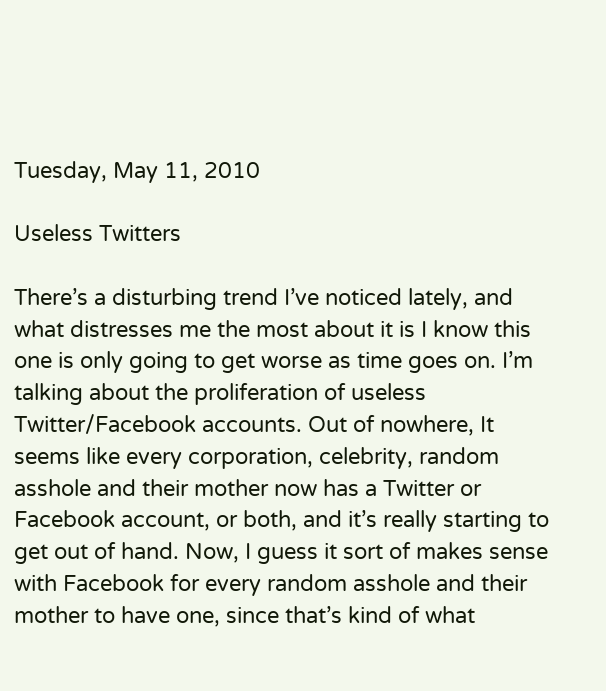Tuesday, May 11, 2010

Useless Twitters

There’s a disturbing trend I’ve noticed lately, and what distresses me the most about it is I know this one is only going to get worse as time goes on. I’m talking about the proliferation of useless Twitter/Facebook accounts. Out of nowhere, It seems like every corporation, celebrity, random asshole and their mother now has a Twitter or Facebook account, or both, and it’s really starting to get out of hand. Now, I guess it sort of makes sense with Facebook for every random asshole and their mother to have one, since that’s kind of what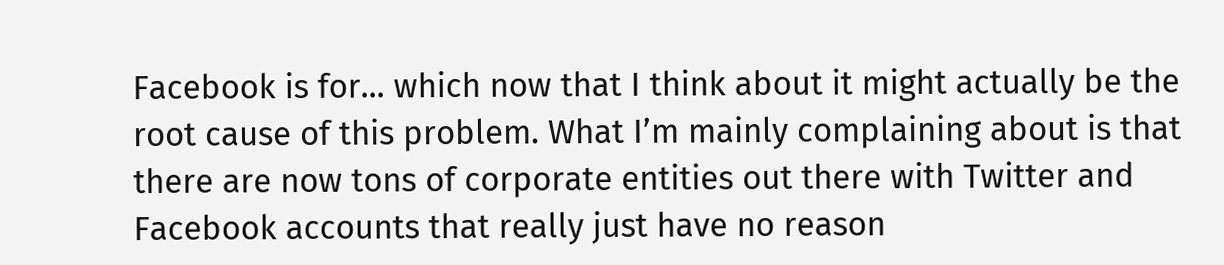Facebook is for... which now that I think about it might actually be the root cause of this problem. What I’m mainly complaining about is that there are now tons of corporate entities out there with Twitter and Facebook accounts that really just have no reason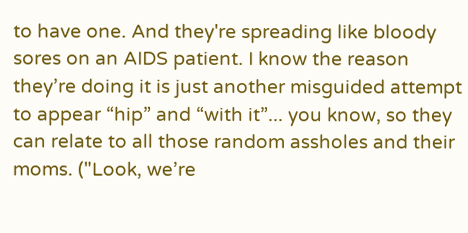to have one. And they're spreading like bloody sores on an AIDS patient. I know the reason they’re doing it is just another misguided attempt to appear “hip” and “with it”... you know, so they can relate to all those random assholes and their moms. ("Look, we’re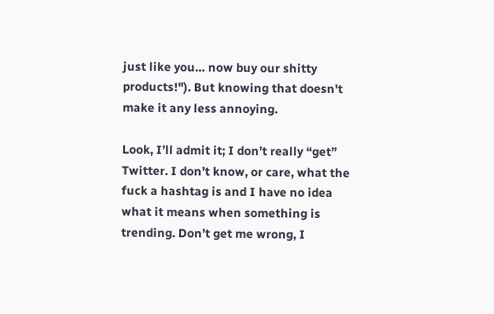just like you… now buy our shitty products!"). But knowing that doesn't make it any less annoying.

Look, I’ll admit it; I don’t really “get” Twitter. I don’t know, or care, what the fuck a hashtag is and I have no idea what it means when something is trending. Don’t get me wrong, I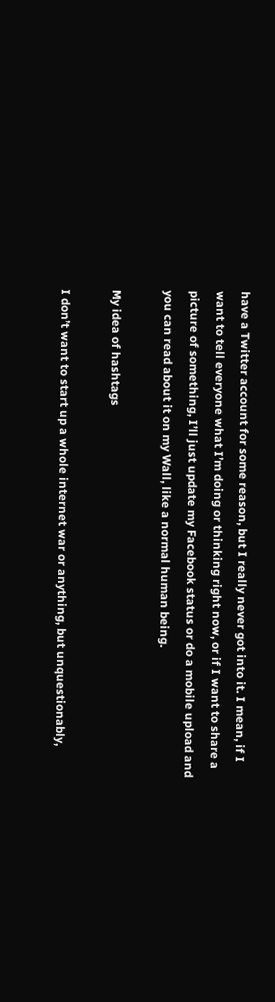have a Twitter account for some reason, but I really never got into it. I mean, if I want to tell everyone what I’m doing or thinking right now, or if I want to share a picture of something, I’ll just update my Facebook status or do a mobile upload and you can read about it on my Wall, like a normal human being.

My idea of hashtags

I don’t want to start up a whole internet war or anything, but unquestionably,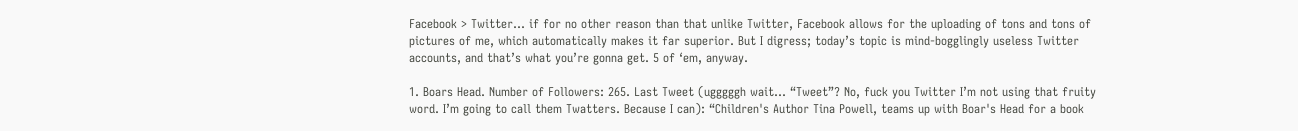Facebook > Twitter... if for no other reason than that unlike Twitter, Facebook allows for the uploading of tons and tons of pictures of me, which automatically makes it far superior. But I digress; today’s topic is mind-bogglingly useless Twitter accounts, and that’s what you’re gonna get. 5 of ‘em, anyway.

1. Boars Head. Number of Followers: 265. Last Tweet (ugggggh wait... “Tweet”? No, fuck you Twitter I’m not using that fruity word. I’m going to call them Twatters. Because I can): “Children's Author Tina Powell, teams up with Boar's Head for a book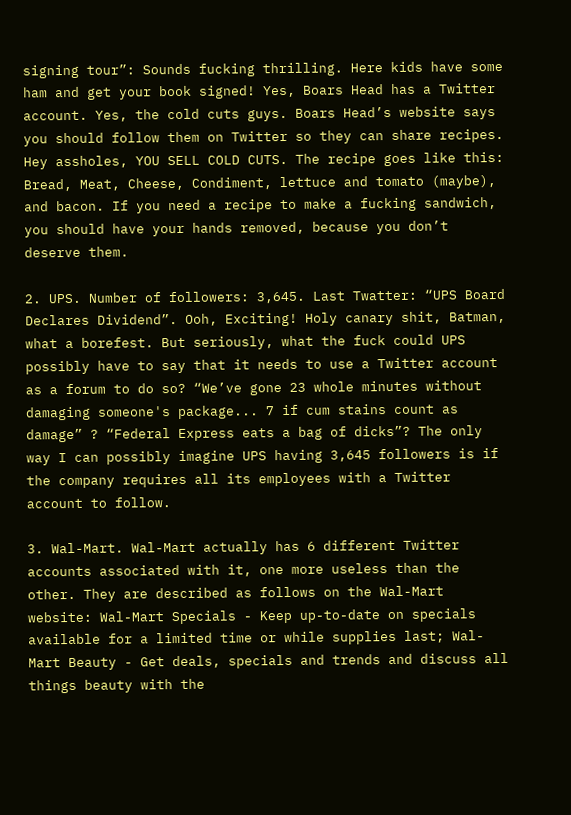signing tour”: Sounds fucking thrilling. Here kids have some ham and get your book signed! Yes, Boars Head has a Twitter account. Yes, the cold cuts guys. Boars Head’s website says you should follow them on Twitter so they can share recipes. Hey assholes, YOU SELL COLD CUTS. The recipe goes like this: Bread, Meat, Cheese, Condiment, lettuce and tomato (maybe), and bacon. If you need a recipe to make a fucking sandwich, you should have your hands removed, because you don’t deserve them.

2. UPS. Number of followers: 3,645. Last Twatter: “UPS Board Declares Dividend”. Ooh, Exciting! Holy canary shit, Batman, what a borefest. But seriously, what the fuck could UPS possibly have to say that it needs to use a Twitter account as a forum to do so? “We’ve gone 23 whole minutes without damaging someone's package... 7 if cum stains count as damage” ? “Federal Express eats a bag of dicks”? The only way I can possibly imagine UPS having 3,645 followers is if the company requires all its employees with a Twitter account to follow.

3. Wal-Mart. Wal-Mart actually has 6 different Twitter accounts associated with it, one more useless than the other. They are described as follows on the Wal-Mart website: Wal-Mart Specials - Keep up-to-date on specials available for a limited time or while supplies last; Wal-Mart Beauty - Get deals, specials and trends and discuss all things beauty with the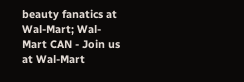beauty fanatics at Wal-Mart; Wal-Mart CAN - Join us at Wal-Mart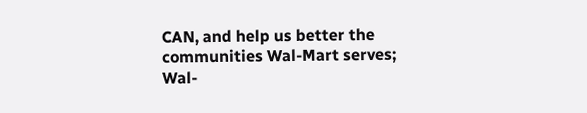CAN, and help us better the communities Wal-Mart serves; Wal-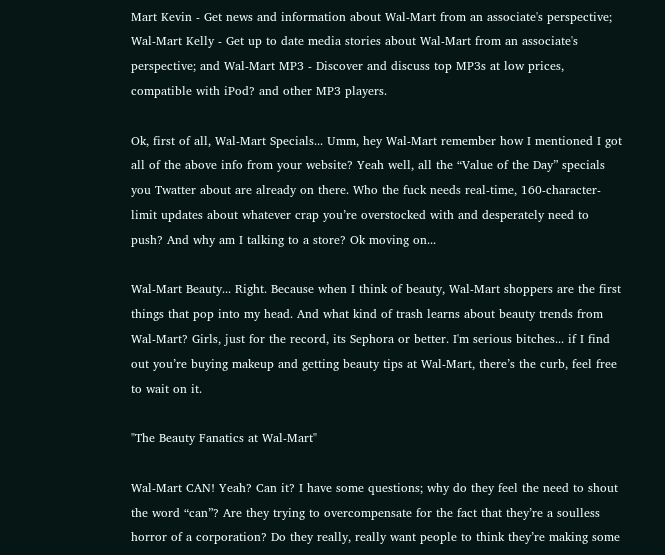Mart Kevin - Get news and information about Wal-Mart from an associate's perspective; Wal-Mart Kelly - Get up to date media stories about Wal-Mart from an associate's perspective; and Wal-Mart MP3 - Discover and discuss top MP3s at low prices, compatible with iPod? and other MP3 players.

Ok, first of all, Wal-Mart Specials... Umm, hey Wal-Mart remember how I mentioned I got all of the above info from your website? Yeah well, all the “Value of the Day” specials you Twatter about are already on there. Who the fuck needs real-time, 160-character-limit updates about whatever crap you’re overstocked with and desperately need to push? And why am I talking to a store? Ok moving on...

Wal-Mart Beauty... Right. Because when I think of beauty, Wal-Mart shoppers are the first things that pop into my head. And what kind of trash learns about beauty trends from Wal-Mart? Girls, just for the record, its Sephora or better. I'm serious bitches... if I find out you’re buying makeup and getting beauty tips at Wal-Mart, there’s the curb, feel free to wait on it.

"The Beauty Fanatics at Wal-Mart"

Wal-Mart CAN! Yeah? Can it? I have some questions; why do they feel the need to shout the word “can”? Are they trying to overcompensate for the fact that they’re a soulless horror of a corporation? Do they really, really want people to think they’re making some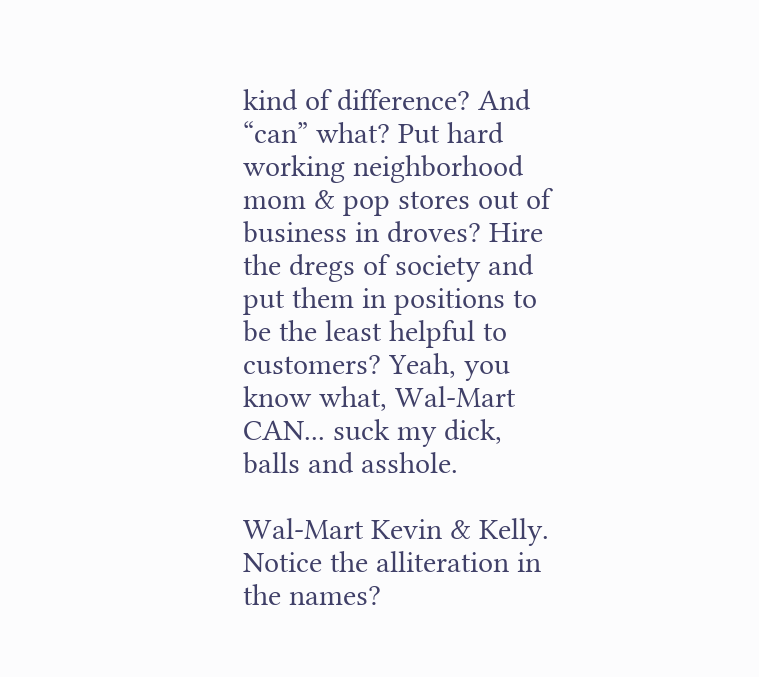kind of difference? And “can” what? Put hard working neighborhood mom & pop stores out of business in droves? Hire the dregs of society and put them in positions to be the least helpful to customers? Yeah, you know what, Wal-Mart CAN... suck my dick, balls and asshole.

Wal-Mart Kevin & Kelly. Notice the alliteration in the names?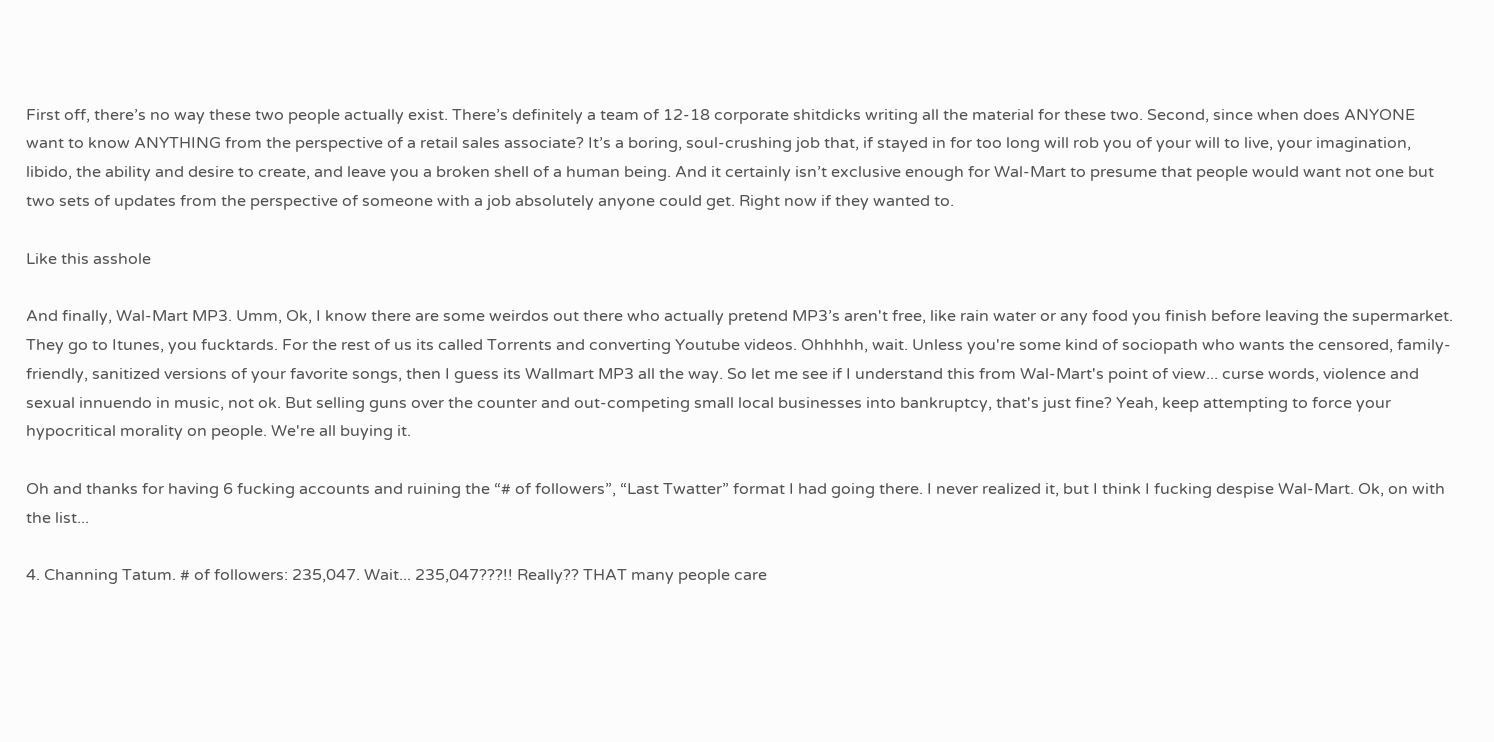First off, there’s no way these two people actually exist. There’s definitely a team of 12-18 corporate shitdicks writing all the material for these two. Second, since when does ANYONE want to know ANYTHING from the perspective of a retail sales associate? It’s a boring, soul-crushing job that, if stayed in for too long will rob you of your will to live, your imagination, libido, the ability and desire to create, and leave you a broken shell of a human being. And it certainly isn’t exclusive enough for Wal-Mart to presume that people would want not one but two sets of updates from the perspective of someone with a job absolutely anyone could get. Right now if they wanted to.

Like this asshole

And finally, Wal-Mart MP3. Umm, Ok, I know there are some weirdos out there who actually pretend MP3’s aren't free, like rain water or any food you finish before leaving the supermarket. They go to Itunes, you fucktards. For the rest of us its called Torrents and converting Youtube videos. Ohhhhh, wait. Unless you're some kind of sociopath who wants the censored, family-friendly, sanitized versions of your favorite songs, then I guess its Wallmart MP3 all the way. So let me see if I understand this from Wal-Mart's point of view... curse words, violence and sexual innuendo in music, not ok. But selling guns over the counter and out-competing small local businesses into bankruptcy, that's just fine? Yeah, keep attempting to force your hypocritical morality on people. We're all buying it.

Oh and thanks for having 6 fucking accounts and ruining the “# of followers”, “Last Twatter” format I had going there. I never realized it, but I think I fucking despise Wal-Mart. Ok, on with the list...

4. Channing Tatum. # of followers: 235,047. Wait... 235,047???!! Really?? THAT many people care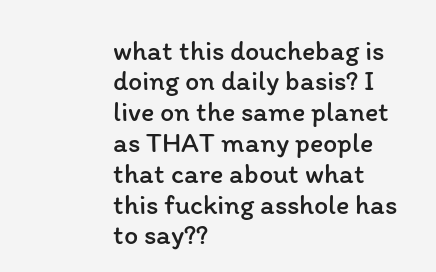what this douchebag is doing on daily basis? I live on the same planet as THAT many people that care about what this fucking asshole has to say??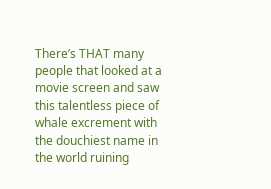There’s THAT many people that looked at a movie screen and saw this talentless piece of whale excrement with the douchiest name in the world ruining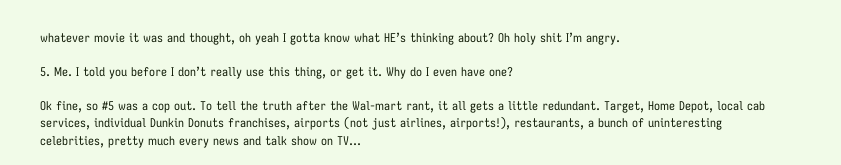whatever movie it was and thought, oh yeah I gotta know what HE’s thinking about? Oh holy shit I’m angry.

5. Me. I told you before I don’t really use this thing, or get it. Why do I even have one?

Ok fine, so #5 was a cop out. To tell the truth after the Wal-mart rant, it all gets a little redundant. Target, Home Depot, local cab services, individual Dunkin Donuts franchises, airports (not just airlines, airports!), restaurants, a bunch of uninteresting celebrities, pretty much every news and talk show on TV…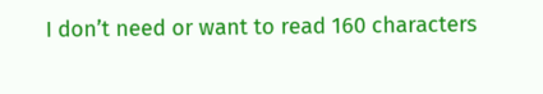I don’t need or want to read 160 characters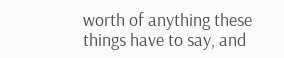worth of anything these things have to say, and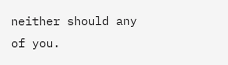neither should any of you.